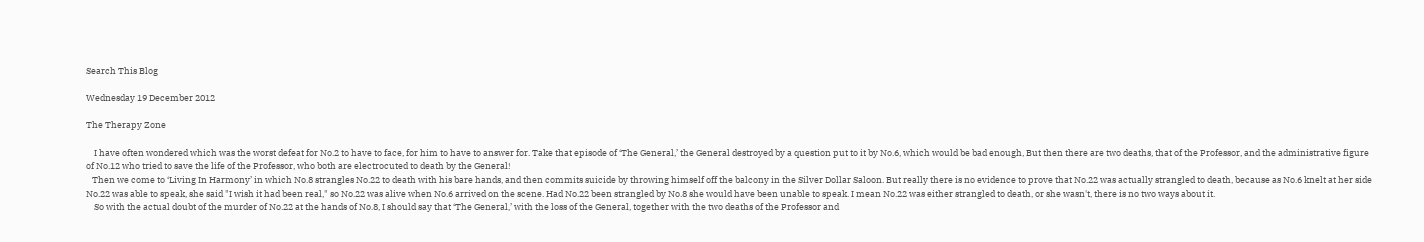Search This Blog

Wednesday 19 December 2012

The Therapy Zone

    I have often wondered which was the worst defeat for No.2 to have to face, for him to have to answer for. Take that episode of ‘The General,’ the General destroyed by a question put to it by No.6, which would be bad enough, But then there are two deaths, that of the Professor, and the administrative figure of No.12 who tried to save the life of the Professor, who both are electrocuted to death by the General!
   Then we come to ‘Living In Harmony’ in which No.8 strangles No.22 to death with his bare hands, and then commits suicide by throwing himself off the balcony in the Silver Dollar Saloon. But really there is no evidence to prove that No.22 was actually strangled to death, because as No.6 knelt at her side No.22 was able to speak, she said "I wish it had been real," so No.22 was alive when No.6 arrived on the scene. Had No.22 been strangled by No.8 she would have been unable to speak. I mean No.22 was either strangled to death, or she wasn't, there is no two ways about it.
    So with the actual doubt of the murder of No.22 at the hands of No.8, I should say that ‘The General,’ with the loss of the General, together with the two deaths of the Professor and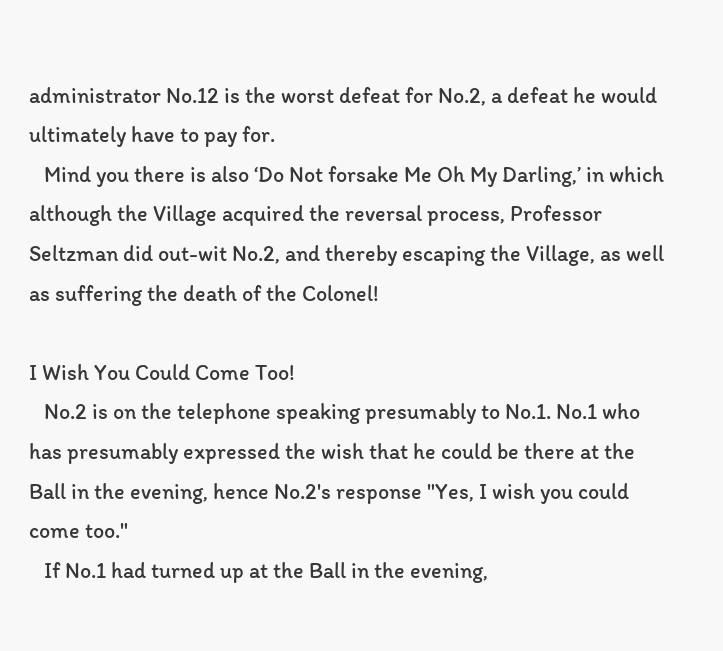administrator No.12 is the worst defeat for No.2, a defeat he would ultimately have to pay for.
   Mind you there is also ‘Do Not forsake Me Oh My Darling,’ in which although the Village acquired the reversal process, Professor Seltzman did out-wit No.2, and thereby escaping the Village, as well as suffering the death of the Colonel!

I Wish You Could Come Too!
   No.2 is on the telephone speaking presumably to No.1. No.1 who has presumably expressed the wish that he could be there at the Ball in the evening, hence No.2's response "Yes, I wish you could come too."
   If No.1 had turned up at the Ball in the evening,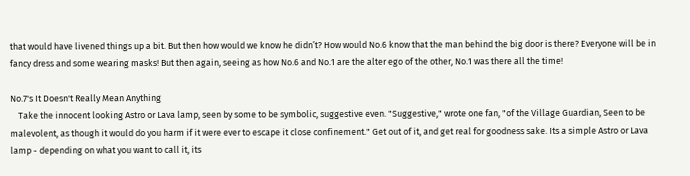that would have livened things up a bit. But then how would we know he didn’t? How would No.6 know that the man behind the big door is there? Everyone will be in fancy dress and some wearing masks! But then again, seeing as how No.6 and No.1 are the alter ego of the other, No.1 was there all the time!

No.7's It Doesn't Really Mean Anything
    Take the innocent looking Astro or Lava lamp, seen by some to be symbolic, suggestive even. "Suggestive," wrote one fan, "of the Village Guardian, Seen to be malevolent, as though it would do you harm if it were ever to escape it close confinement." Get out of it, and get real for goodness sake. Its a simple Astro or Lava lamp - depending on what you want to call it, its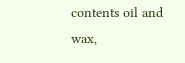contents oil and wax,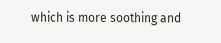which is more soothing and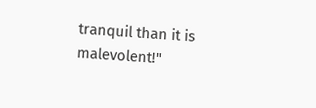tranquil than it is malevolent!"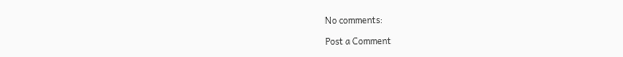No comments:

Post a Comment